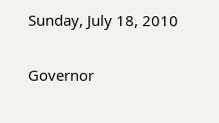Sunday, July 18, 2010

Governor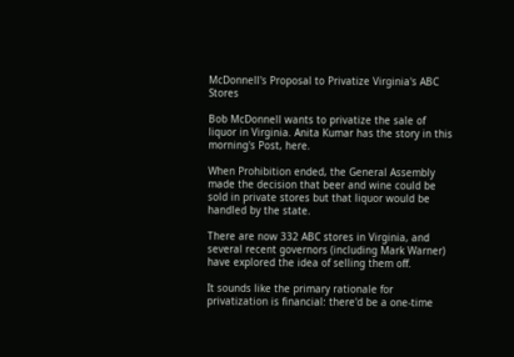McDonnell's Proposal to Privatize Virginia's ABC Stores

Bob McDonnell wants to privatize the sale of liquor in Virginia. Anita Kumar has the story in this morning's Post, here.

When Prohibition ended, the General Assembly made the decision that beer and wine could be sold in private stores but that liquor would be handled by the state.

There are now 332 ABC stores in Virginia, and several recent governors (including Mark Warner) have explored the idea of selling them off.

It sounds like the primary rationale for privatization is financial: there'd be a one-time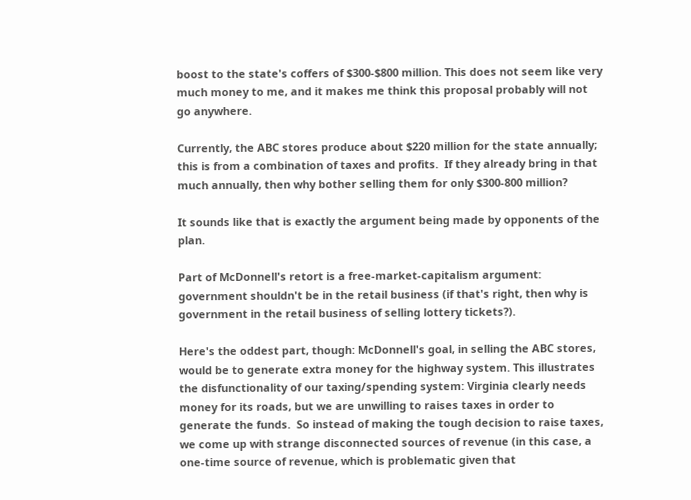boost to the state's coffers of $300-$800 million. This does not seem like very much money to me, and it makes me think this proposal probably will not go anywhere.

Currently, the ABC stores produce about $220 million for the state annually; this is from a combination of taxes and profits.  If they already bring in that much annually, then why bother selling them for only $300-800 million?

It sounds like that is exactly the argument being made by opponents of the plan.

Part of McDonnell's retort is a free-market-capitalism argument: government shouldn't be in the retail business (if that's right, then why is government in the retail business of selling lottery tickets?).

Here's the oddest part, though: McDonnell's goal, in selling the ABC stores, would be to generate extra money for the highway system. This illustrates the disfunctionality of our taxing/spending system: Virginia clearly needs money for its roads, but we are unwilling to raises taxes in order to generate the funds.  So instead of making the tough decision to raise taxes, we come up with strange disconnected sources of revenue (in this case, a one-time source of revenue, which is problematic given that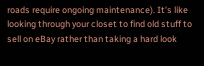roads require ongoing maintenance). It's like looking through your closet to find old stuff to sell on eBay rather than taking a hard look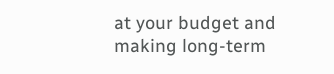at your budget and making long-term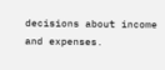decisions about income and expenses.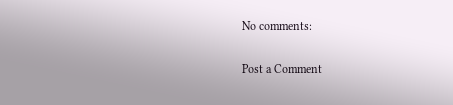No comments:

Post a Comment